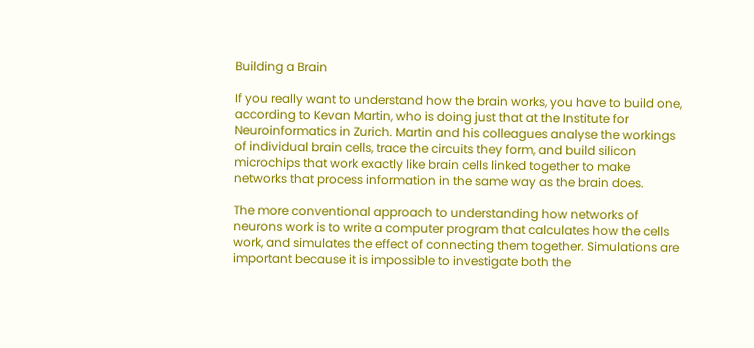Building a Brain

If you really want to understand how the brain works, you have to build one, according to Kevan Martin, who is doing just that at the Institute for Neuroinformatics in Zurich. Martin and his colleagues analyse the workings of individual brain cells, trace the circuits they form, and build silicon microchips that work exactly like brain cells linked together to make networks that process information in the same way as the brain does.

The more conventional approach to understanding how networks of neurons work is to write a computer program that calculates how the cells work, and simulates the effect of connecting them together. Simulations are important because it is impossible to investigate both the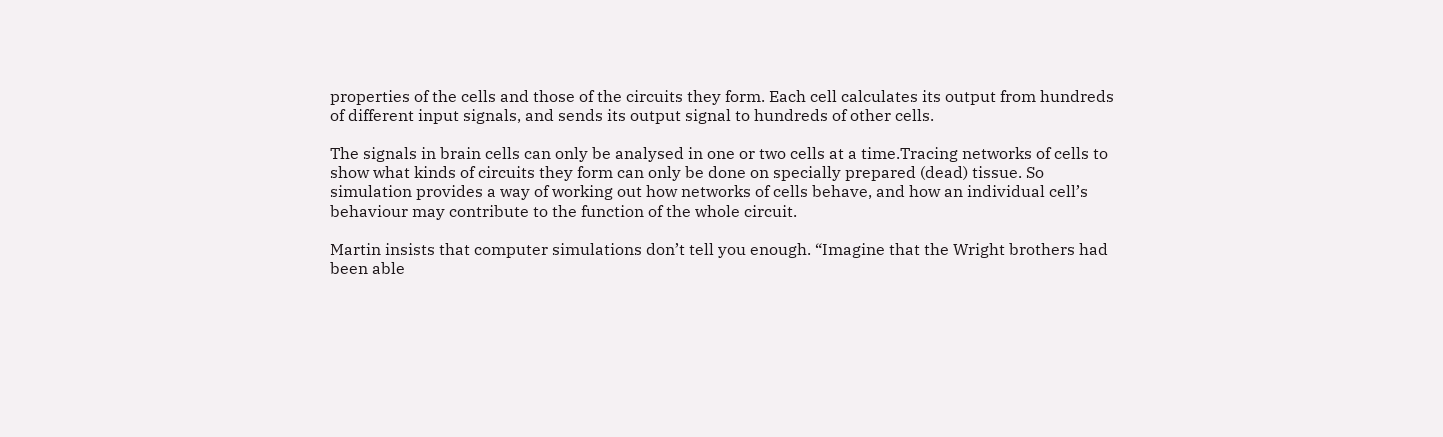properties of the cells and those of the circuits they form. Each cell calculates its output from hundreds of different input signals, and sends its output signal to hundreds of other cells.

The signals in brain cells can only be analysed in one or two cells at a time.Tracing networks of cells to show what kinds of circuits they form can only be done on specially prepared (dead) tissue. So simulation provides a way of working out how networks of cells behave, and how an individual cell’s behaviour may contribute to the function of the whole circuit.

Martin insists that computer simulations don’t tell you enough. “Imagine that the Wright brothers had been able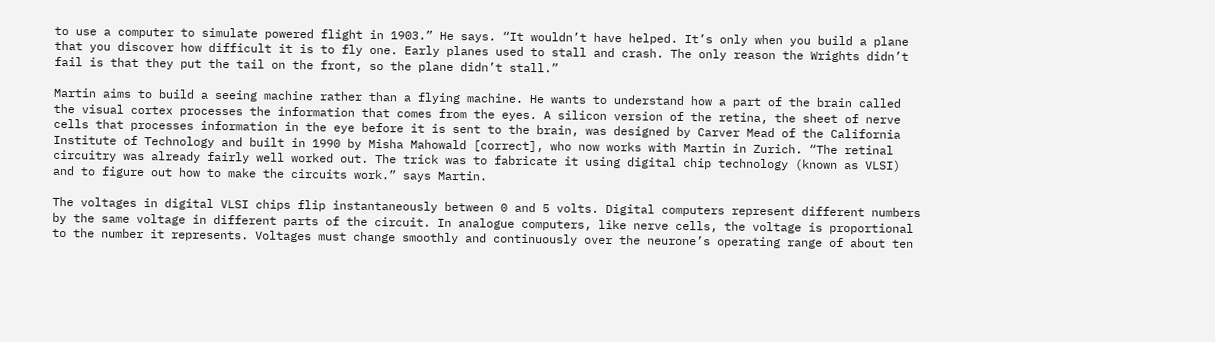to use a computer to simulate powered flight in 1903.” He says. “It wouldn’t have helped. It’s only when you build a plane that you discover how difficult it is to fly one. Early planes used to stall and crash. The only reason the Wrights didn’t fail is that they put the tail on the front, so the plane didn’t stall.”

Martin aims to build a seeing machine rather than a flying machine. He wants to understand how a part of the brain called the visual cortex processes the information that comes from the eyes. A silicon version of the retina, the sheet of nerve cells that processes information in the eye before it is sent to the brain, was designed by Carver Mead of the California Institute of Technology and built in 1990 by Misha Mahowald [correct], who now works with Martin in Zurich. “The retinal circuitry was already fairly well worked out. The trick was to fabricate it using digital chip technology (known as VLSI) and to figure out how to make the circuits work.” says Martin.

The voltages in digital VLSI chips flip instantaneously between 0 and 5 volts. Digital computers represent different numbers by the same voltage in different parts of the circuit. In analogue computers, like nerve cells, the voltage is proportional to the number it represents. Voltages must change smoothly and continuously over the neurone’s operating range of about ten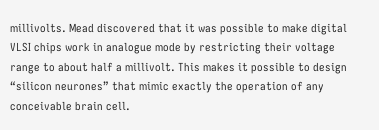millivolts. Mead discovered that it was possible to make digital VLSI chips work in analogue mode by restricting their voltage range to about half a millivolt. This makes it possible to design “silicon neurones” that mimic exactly the operation of any conceivable brain cell.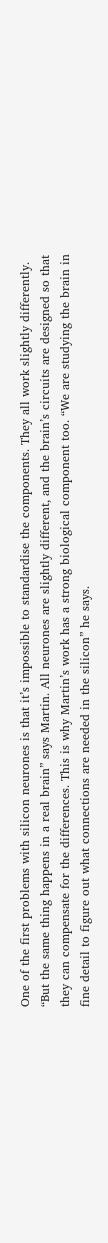One of the first problems with silicon neurones is that it’s impossible to standardise the components. They all work slightly differently. “But the same thing happens in a real brain” says Martin. All neurones are slightly different, and the brain’s circuits are designed so that they can compensate for the differences. This is why Martin’s work has a strong biological component too. “We are studying the brain in fine detail to figure out what connections are needed in the silicon” he says.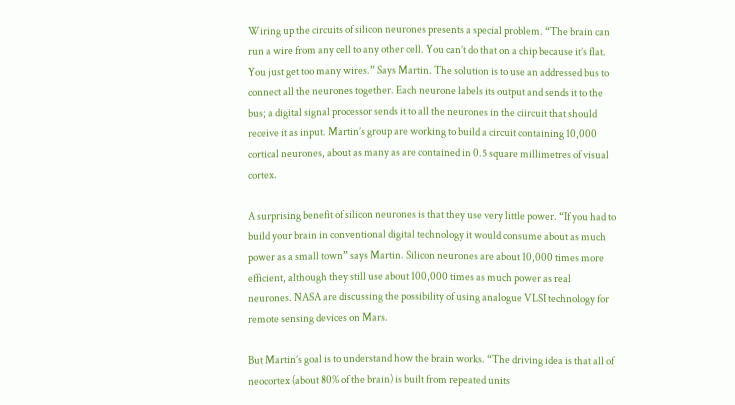Wiring up the circuits of silicon neurones presents a special problem. “The brain can run a wire from any cell to any other cell. You can’t do that on a chip because it’s flat. You just get too many wires.” Says Martin. The solution is to use an addressed bus to connect all the neurones together. Each neurone labels its output and sends it to the bus; a digital signal processor sends it to all the neurones in the ciircuit that should receive it as input. Martin’s group are working to build a circuit containing 10,000 cortical neurones, about as many as are contained in 0.5 square millimetres of visual cortex.

A surprising benefit of silicon neurones is that they use very little power. “If you had to build your brain in conventional digital technology it would consume about as much power as a small town” says Martin. Silicon neurones are about 10,000 times more efficient, although they still use about 100,000 times as much power as real neurones. NASA are discussing the possibility of using analogue VLSI technology for remote sensing devices on Mars.

But Martin’s goal is to understand how the brain works. “The driving idea is that all of neocortex (about 80% of the brain) is built from repeated units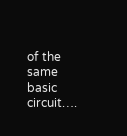of the same basic circuit….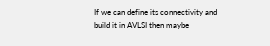If we can define its connectivity and build it in AVLSI then maybe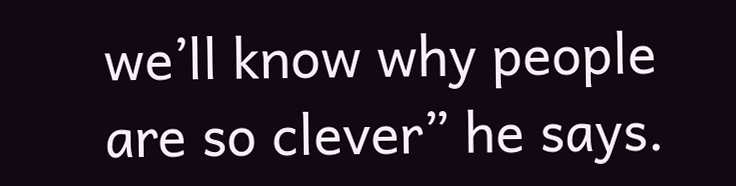we’ll know why people are so clever” he says.